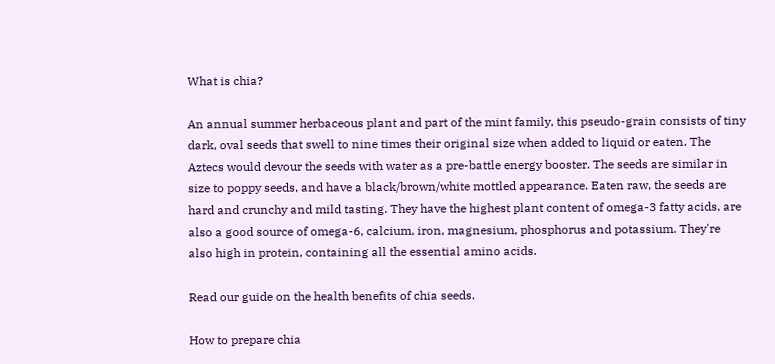What is chia?

An annual summer herbaceous plant and part of the mint family, this pseudo-grain consists of tiny dark, oval seeds that swell to nine times their original size when added to liquid or eaten. The Aztecs would devour the seeds with water as a pre-battle energy booster. The seeds are similar in size to poppy seeds, and have a black/brown/white mottled appearance. Eaten raw, the seeds are hard and crunchy and mild tasting. They have the highest plant content of omega-3 fatty acids, are also a good source of omega-6, calcium, iron, magnesium, phosphorus and potassium. They're also high in protein, containing all the essential amino acids.

Read our guide on the health benefits of chia seeds.

How to prepare chia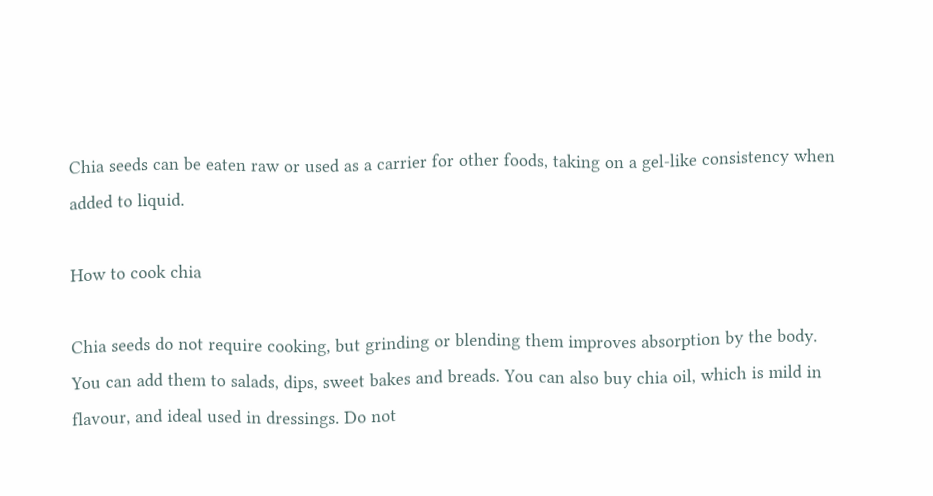Chia seeds can be eaten raw or used as a carrier for other foods, taking on a gel-like consistency when added to liquid.

How to cook chia

Chia seeds do not require cooking, but grinding or blending them improves absorption by the body. You can add them to salads, dips, sweet bakes and breads. You can also buy chia oil, which is mild in flavour, and ideal used in dressings. Do not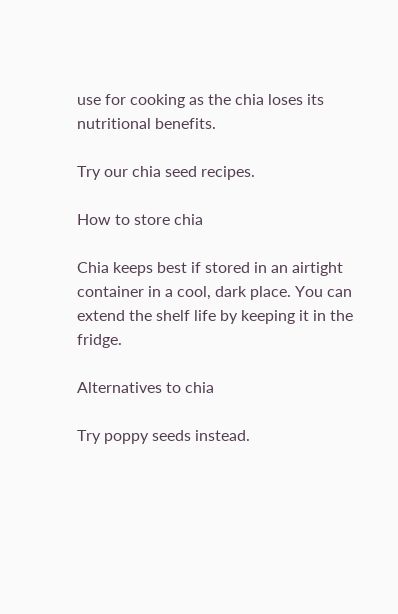use for cooking as the chia loses its nutritional benefits.

Try our chia seed recipes.

How to store chia

Chia keeps best if stored in an airtight container in a cool, dark place. You can extend the shelf life by keeping it in the fridge.

Alternatives to chia

Try poppy seeds instead.